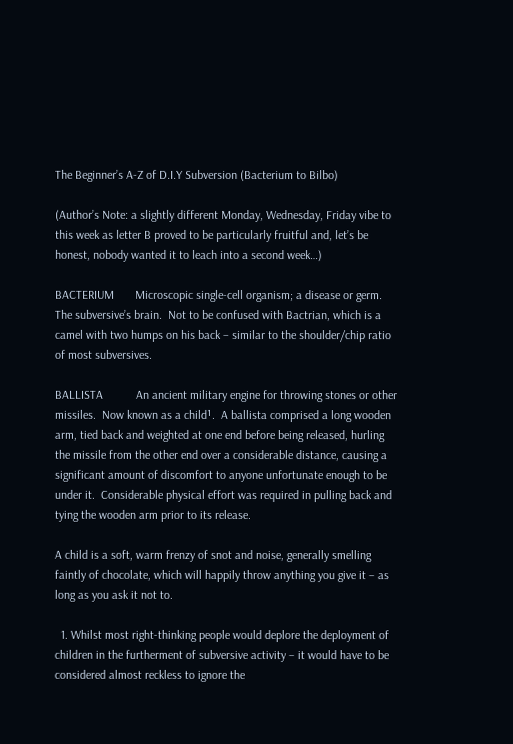The Beginner’s A-Z of D.I.Y Subversion (Bacterium to Bilbo)

(Author’s Note: a slightly different Monday, Wednesday, Friday vibe to this week as letter B proved to be particularly fruitful and, let’s be honest, nobody wanted it to leach into a second week…)

BACTERIUM       Microscopic single-cell organism; a disease or germ.  The subversive’s brain.  Not to be confused with Bactrian, which is a camel with two humps on his back – similar to the shoulder/chip ratio of most subversives.

BALLISTA           An ancient military engine for throwing stones or other missiles.  Now known as a child¹.  A ballista comprised a long wooden arm, tied back and weighted at one end before being released, hurling the missile from the other end over a considerable distance, causing a significant amount of discomfort to anyone unfortunate enough to be under it.  Considerable physical effort was required in pulling back and tying the wooden arm prior to its release.

A child is a soft, warm frenzy of snot and noise, generally smelling faintly of chocolate, which will happily throw anything you give it – as long as you ask it not to.

  1. Whilst most right-thinking people would deplore the deployment of children in the furtherment of subversive activity – it would have to be considered almost reckless to ignore the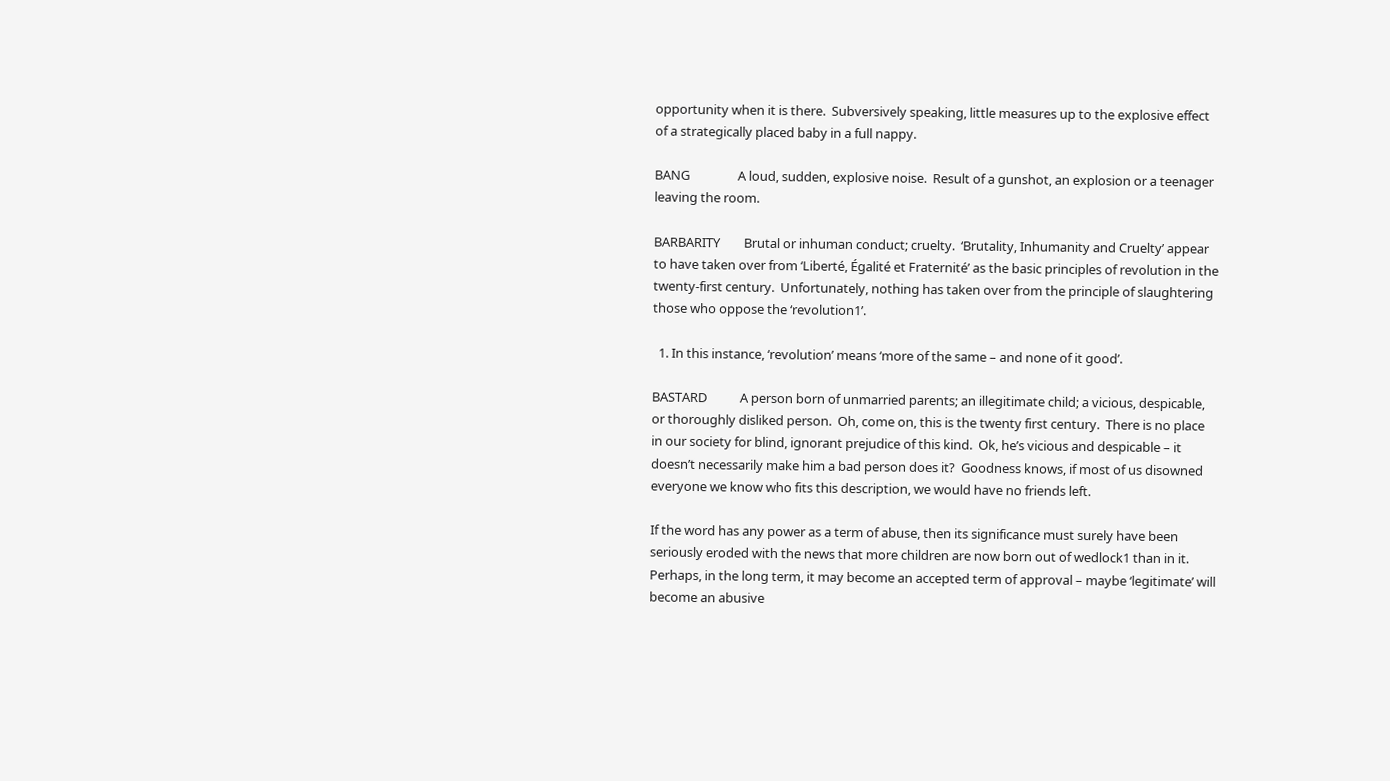opportunity when it is there.  Subversively speaking, little measures up to the explosive effect of a strategically placed baby in a full nappy.

BANG                A loud, sudden, explosive noise.  Result of a gunshot, an explosion or a teenager leaving the room.

BARBARITY        Brutal or inhuman conduct; cruelty.  ‘Brutality, Inhumanity and Cruelty’ appear to have taken over from ‘Liberté, Égalité et Fraternité’ as the basic principles of revolution in the twenty-first century.  Unfortunately, nothing has taken over from the principle of slaughtering those who oppose the ‘revolution1’.

  1. In this instance, ‘revolution’ means ‘more of the same – and none of it good’.

BASTARD           A person born of unmarried parents; an illegitimate child; a vicious, despicable, or thoroughly disliked person.  Oh, come on, this is the twenty first century.  There is no place in our society for blind, ignorant prejudice of this kind.  Ok, he’s vicious and despicable – it doesn’t necessarily make him a bad person does it?  Goodness knows, if most of us disowned everyone we know who fits this description, we would have no friends left.

If the word has any power as a term of abuse, then its significance must surely have been seriously eroded with the news that more children are now born out of wedlock1 than in it.  Perhaps, in the long term, it may become an accepted term of approval – maybe ‘legitimate’ will become an abusive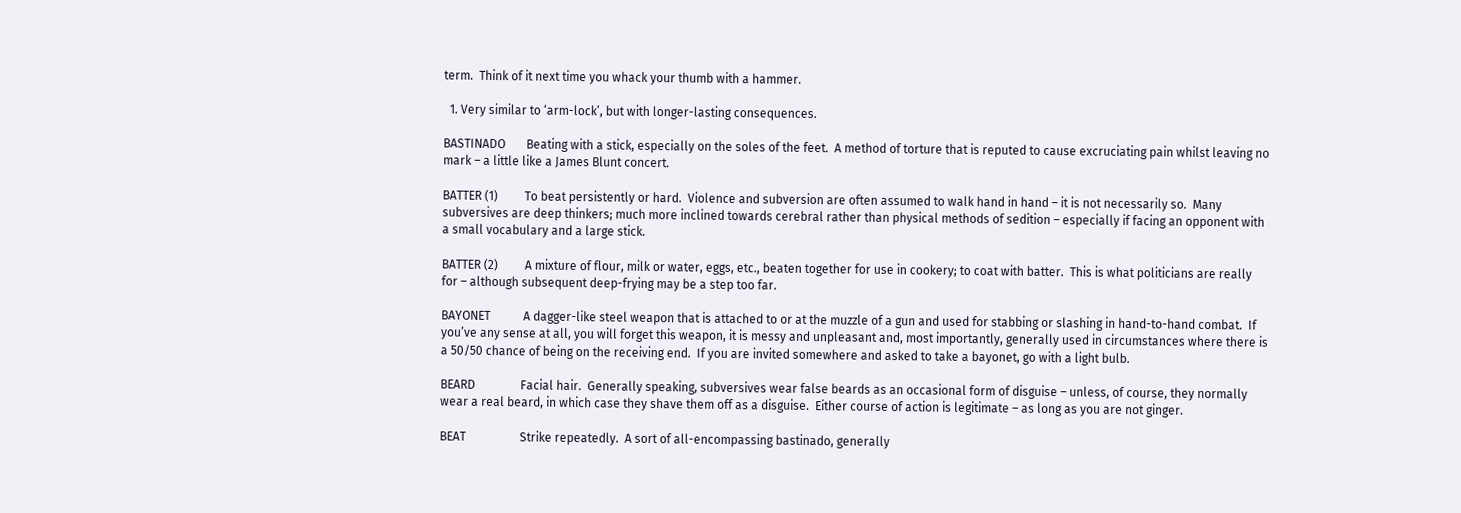term.  Think of it next time you whack your thumb with a hammer.

  1. Very similar to ‘arm-lock’, but with longer-lasting consequences.

BASTINADO       Beating with a stick, especially on the soles of the feet.  A method of torture that is reputed to cause excruciating pain whilst leaving no mark – a little like a James Blunt concert.

BATTER (1)         To beat persistently or hard.  Violence and subversion are often assumed to walk hand in hand – it is not necessarily so.  Many subversives are deep thinkers; much more inclined towards cerebral rather than physical methods of sedition – especially if facing an opponent with a small vocabulary and a large stick.

BATTER (2)         A mixture of flour, milk or water, eggs, etc., beaten together for use in cookery; to coat with batter.  This is what politicians are really for – although subsequent deep-frying may be a step too far.

BAYONET           A dagger-like steel weapon that is attached to or at the muzzle of a gun and used for stabbing or slashing in hand-to-hand combat.  If you’ve any sense at all, you will forget this weapon, it is messy and unpleasant and, most importantly, generally used in circumstances where there is a 50/50 chance of being on the receiving end.  If you are invited somewhere and asked to take a bayonet, go with a light bulb.

BEARD               Facial hair.  Generally speaking, subversives wear false beards as an occasional form of disguise – unless, of course, they normally wear a real beard, in which case they shave them off as a disguise.  Either course of action is legitimate – as long as you are not ginger.

BEAT                  Strike repeatedly.  A sort of all-encompassing bastinado, generally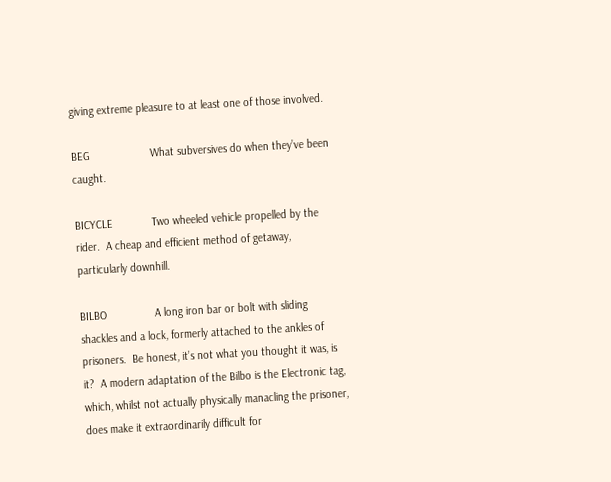giving extreme pleasure to at least one of those involved.

BEG                    What subversives do when they’ve been caught.

BICYCLE             Two wheeled vehicle propelled by the rider.  A cheap and efficient method of getaway, particularly downhill.

BILBO                A long iron bar or bolt with sliding shackles and a lock, formerly attached to the ankles of prisoners.  Be honest, it’s not what you thought it was, is it?  A modern adaptation of the Bilbo is the Electronic tag, which, whilst not actually physically manacling the prisoner, does make it extraordinarily difficult for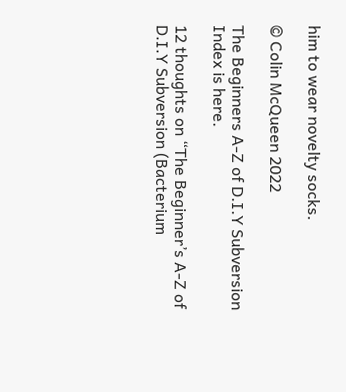him to wear novelty socks.

© Colin McQueen 2022

The Beginners A-Z of D.I.Y Subversion Index is here.

12 thoughts on “The Beginner’s A-Z of D.I.Y Subversion (Bacterium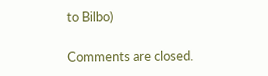to Bilbo)

Comments are closed.